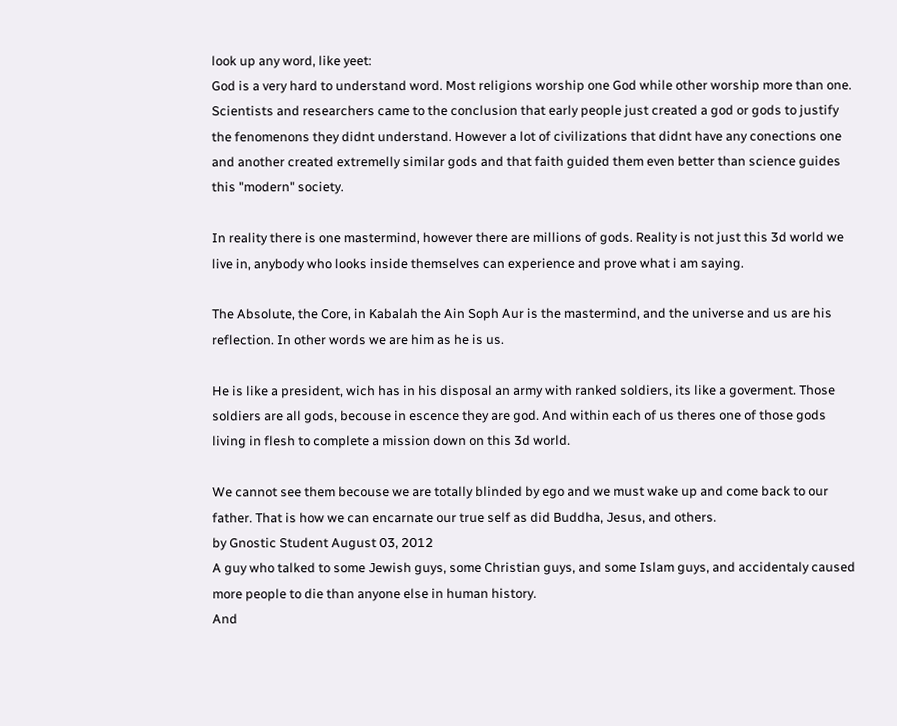look up any word, like yeet:
God is a very hard to understand word. Most religions worship one God while other worship more than one. Scientists and researchers came to the conclusion that early people just created a god or gods to justify the fenomenons they didnt understand. However a lot of civilizations that didnt have any conections one and another created extremelly similar gods and that faith guided them even better than science guides this "modern" society.

In reality there is one mastermind, however there are millions of gods. Reality is not just this 3d world we live in, anybody who looks inside themselves can experience and prove what i am saying.

The Absolute, the Core, in Kabalah the Ain Soph Aur is the mastermind, and the universe and us are his reflection. In other words we are him as he is us.

He is like a president, wich has in his disposal an army with ranked soldiers, its like a goverment. Those soldiers are all gods, becouse in escence they are god. And within each of us theres one of those gods living in flesh to complete a mission down on this 3d world.

We cannot see them becouse we are totally blinded by ego and we must wake up and come back to our father. That is how we can encarnate our true self as did Buddha, Jesus, and others.
by Gnostic Student August 03, 2012
A guy who talked to some Jewish guys, some Christian guys, and some Islam guys, and accidentaly caused more people to die than anyone else in human history.
And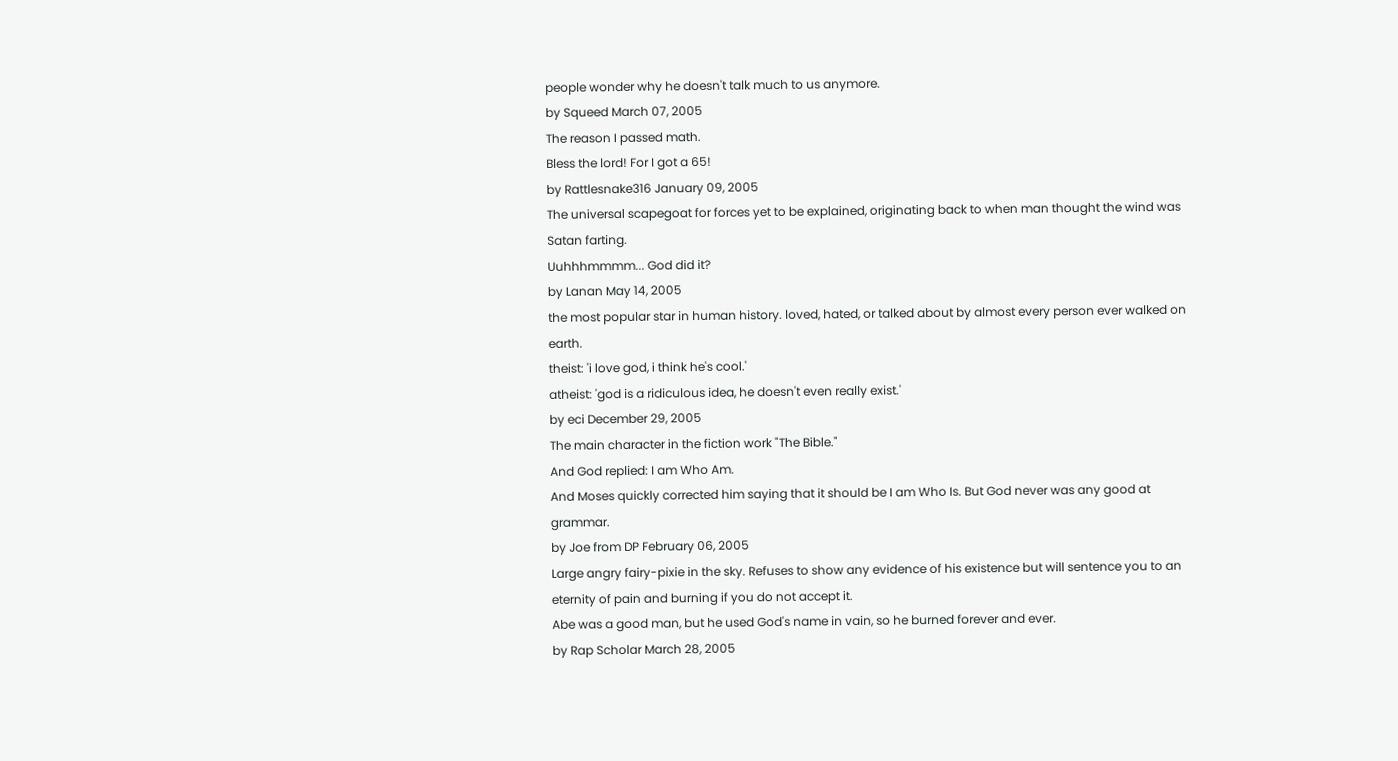people wonder why he doesn't talk much to us anymore.
by Squeed March 07, 2005
The reason I passed math.
Bless the lord! For I got a 65!
by Rattlesnake316 January 09, 2005
The universal scapegoat for forces yet to be explained, originating back to when man thought the wind was Satan farting.
Uuhhhmmmm... God did it?
by Lanan May 14, 2005
the most popular star in human history. loved, hated, or talked about by almost every person ever walked on earth.
theist: 'i love god, i think he's cool.'
atheist: 'god is a ridiculous idea, he doesn't even really exist.'
by eci December 29, 2005
The main character in the fiction work "The Bible."
And God replied: I am Who Am.
And Moses quickly corrected him saying that it should be I am Who Is. But God never was any good at grammar.
by Joe from DP February 06, 2005
Large angry fairy-pixie in the sky. Refuses to show any evidence of his existence but will sentence you to an eternity of pain and burning if you do not accept it.
Abe was a good man, but he used God's name in vain, so he burned forever and ever.
by Rap Scholar March 28, 2005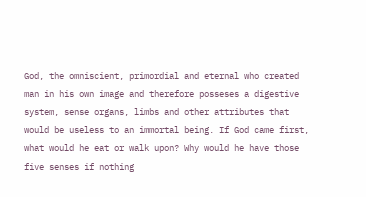God, the omniscient, primordial and eternal who created man in his own image and therefore posseses a digestive system, sense organs, limbs and other attributes that would be useless to an immortal being. If God came first, what would he eat or walk upon? Why would he have those five senses if nothing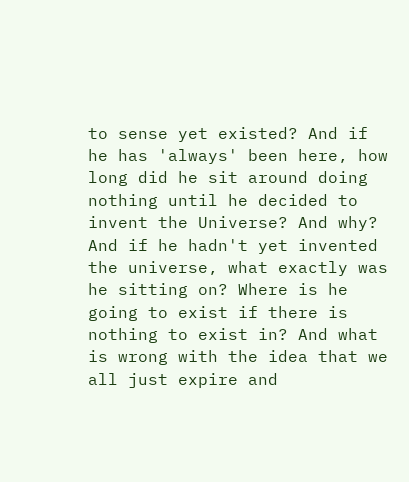to sense yet existed? And if he has 'always' been here, how long did he sit around doing nothing until he decided to invent the Universe? And why? And if he hadn't yet invented the universe, what exactly was he sitting on? Where is he going to exist if there is nothing to exist in? And what is wrong with the idea that we all just expire and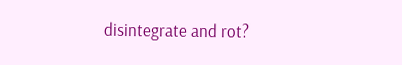disintegrate and rot?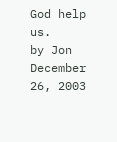God help us.
by Jon December 26, 2003